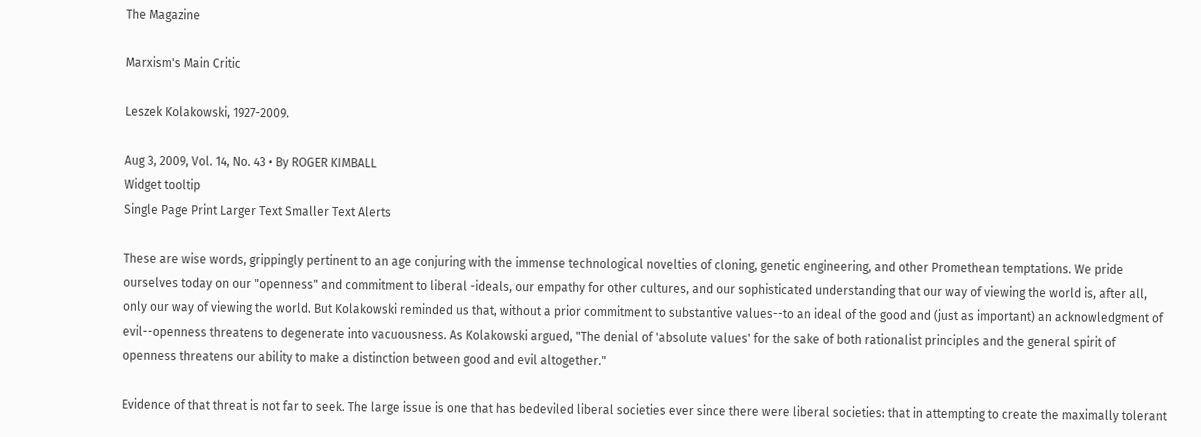The Magazine

Marxism's Main Critic

Leszek Kolakowski, 1927-2009.

Aug 3, 2009, Vol. 14, No. 43 • By ROGER KIMBALL
Widget tooltip
Single Page Print Larger Text Smaller Text Alerts

These are wise words, grippingly pertinent to an age conjuring with the immense technological novelties of cloning, genetic engineering, and other Promethean temptations. We pride ourselves today on our "openness" and commitment to liberal -ideals, our empathy for other cultures, and our sophisticated understanding that our way of viewing the world is, after all, only our way of viewing the world. But Kolakowski reminded us that, without a prior commitment to substantive values--to an ideal of the good and (just as important) an acknowledgment of evil--openness threatens to degenerate into vacuousness. As Kolakowski argued, "The denial of 'absolute values' for the sake of both rationalist principles and the general spirit of openness threatens our ability to make a distinction between good and evil altogether."

Evidence of that threat is not far to seek. The large issue is one that has bedeviled liberal societies ever since there were liberal societies: that in attempting to create the maximally tolerant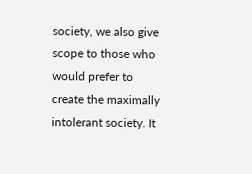society, we also give scope to those who would prefer to create the maximally intolerant society. It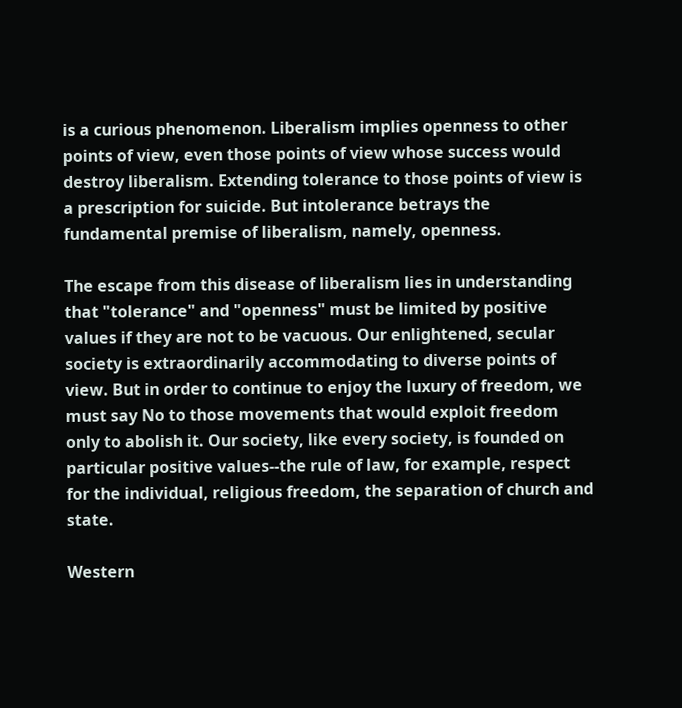is a curious phenomenon. Liberalism implies openness to other points of view, even those points of view whose success would destroy liberalism. Extending tolerance to those points of view is a prescription for suicide. But intolerance betrays the fundamental premise of liberalism, namely, openness.

The escape from this disease of liberalism lies in understanding that "tolerance" and "openness" must be limited by positive values if they are not to be vacuous. Our enlightened, secular society is extraordinarily accommodating to diverse points of view. But in order to continue to enjoy the luxury of freedom, we must say No to those movements that would exploit freedom only to abolish it. Our society, like every society, is founded on particular positive values--the rule of law, for example, respect for the individual, religious freedom, the separation of church and state.

Western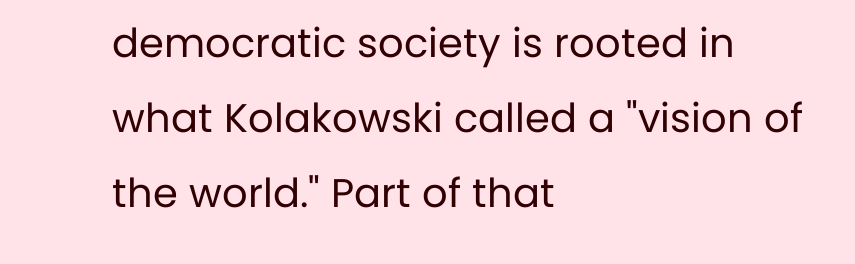democratic society is rooted in what Kolakowski called a "vision of the world." Part of that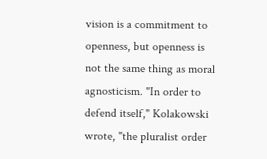vision is a commitment to openness, but openness is not the same thing as moral agnosticism. "In order to defend itself," Kolakowski wrote, "the pluralist order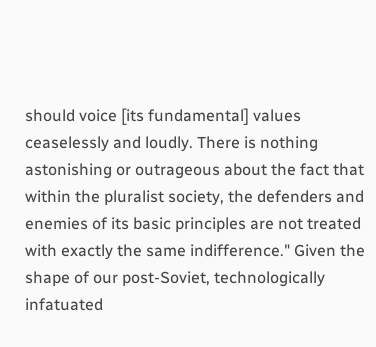should voice [its fundamental] values ceaselessly and loudly. There is nothing astonishing or outrageous about the fact that within the pluralist society, the defenders and enemies of its basic principles are not treated with exactly the same indifference." Given the shape of our post-Soviet, technologically infatuated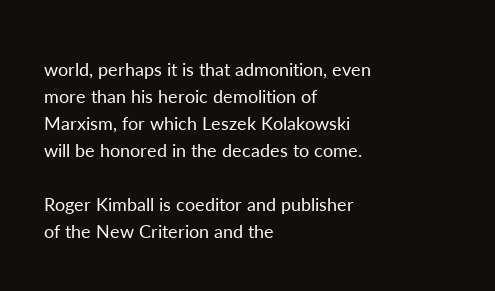world, perhaps it is that admonition, even more than his heroic demolition of Marxism, for which Leszek Kolakowski will be honored in the decades to come.

Roger Kimball is coeditor and publisher of the New Criterion and the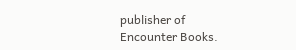publisher of Encounter Books.